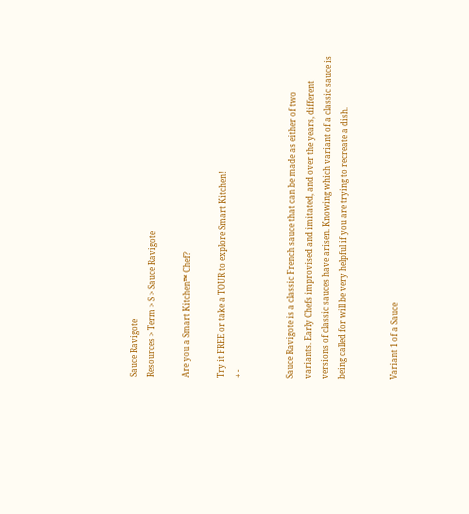Sauce Ravigote
Resources > Term > S > Sauce Ravigote

Are you a Smart Kitchen™ Chef?

Try it FREE or take a TOUR to explore Smart Kitchen!
+ -


Sauce Ravigote is a classic French sauce that can be made as either of two variants. Early Chefs improvised and imitated, and over the years, different versions of classic sauces have arisen. Knowing which variant of a classic sauce is being called for will be very helpful if you are trying to recreate a dish.


Variant 1 of a Sauce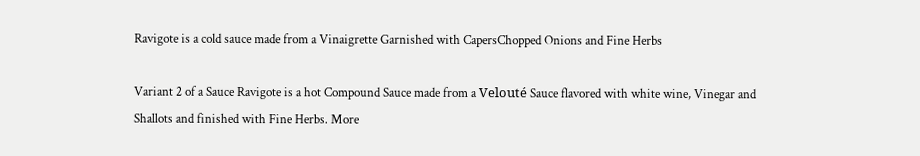Ravigote is a cold sauce made from a Vinaigrette Garnished with CapersChopped Onions and Fine Herbs

Variant 2 of a Sauce Ravigote is a hot Compound Sauce made from a Velouté Sauce flavored with white wine, Vinegar and Shallots and finished with Fine Herbs. More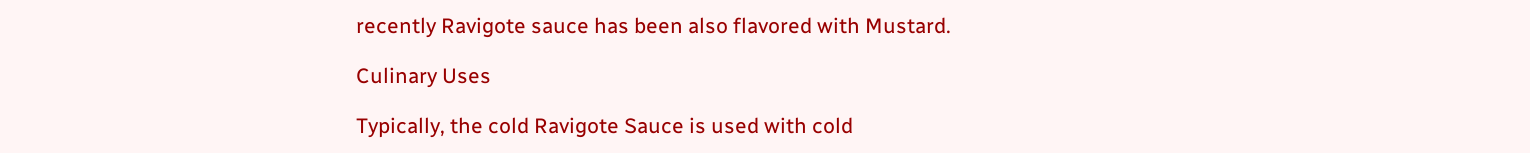recently Ravigote sauce has been also flavored with Mustard.

Culinary Uses

Typically, the cold Ravigote Sauce is used with cold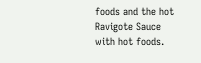foods and the hot Ravigote Sauce with hot foods.